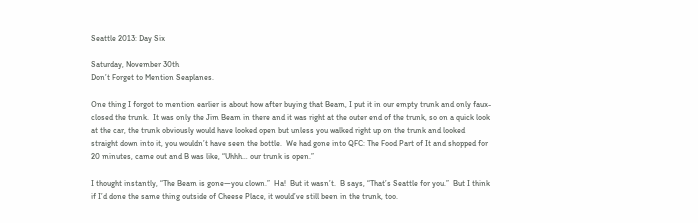Seattle 2013: Day Six

Saturday, November 30th
Don’t Forget to Mention Seaplanes.

One thing I forgot to mention earlier is about how after buying that Beam, I put it in our empty trunk and only faux-closed the trunk.  It was only the Jim Beam in there and it was right at the outer end of the trunk, so on a quick look at the car, the trunk obviously would have looked open but unless you walked right up on the trunk and looked straight down into it, you wouldn’t have seen the bottle.  We had gone into QFC: The Food Part of It and shopped for 20 minutes, came out and B was like, “Uhhh… our trunk is open.”

I thought instantly, “The Beam is gone—you clown.”  Ha!  But it wasn’t.  B says, “That’s Seattle for you.”  But I think if I’d done the same thing outside of Cheese Place, it would’ve still been in the trunk, too.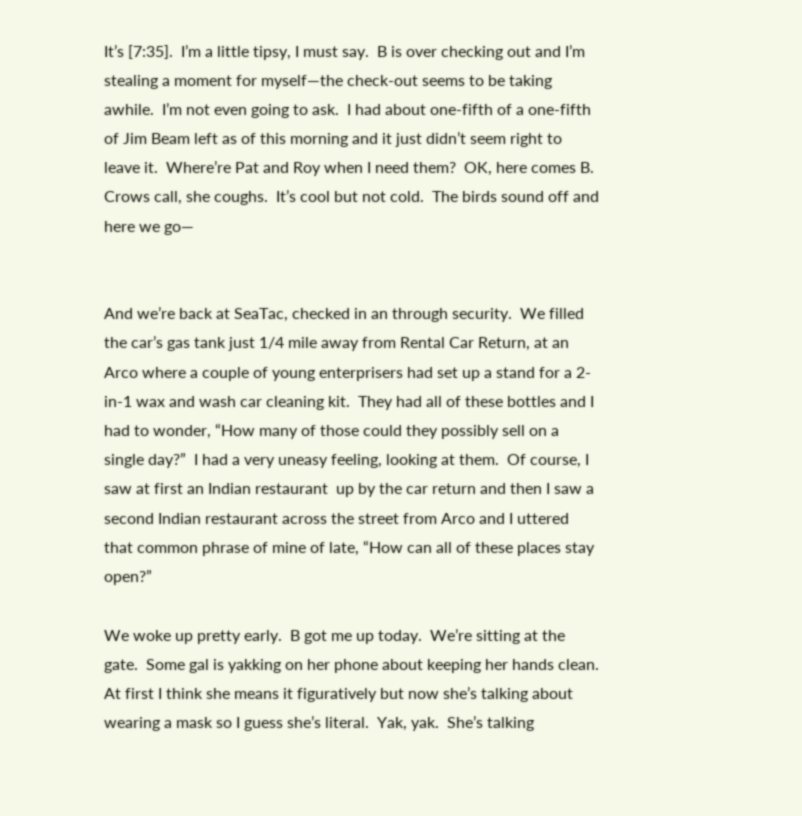It’s [7:35].  I’m a little tipsy, I must say.  B is over checking out and I’m stealing a moment for myself—the check-out seems to be taking awhile.  I’m not even going to ask.  I had about one-fifth of a one-fifth of Jim Beam left as of this morning and it just didn’t seem right to leave it.  Where’re Pat and Roy when I need them?  OK, here comes B.  Crows call, she coughs.  It’s cool but not cold.  The birds sound off and here we go—


And we’re back at SeaTac, checked in an through security.  We filled the car’s gas tank just 1/4 mile away from Rental Car Return, at an Arco where a couple of young enterprisers had set up a stand for a 2-in-1 wax and wash car cleaning kit.  They had all of these bottles and I had to wonder, “How many of those could they possibly sell on a single day?”  I had a very uneasy feeling, looking at them.  Of course, I saw at first an Indian restaurant  up by the car return and then I saw a second Indian restaurant across the street from Arco and I uttered that common phrase of mine of late, “How can all of these places stay open?”

We woke up pretty early.  B got me up today.  We’re sitting at the gate.  Some gal is yakking on her phone about keeping her hands clean.  At first I think she means it figuratively but now she’s talking about wearing a mask so I guess she’s literal.  Yak, yak.  She’s talking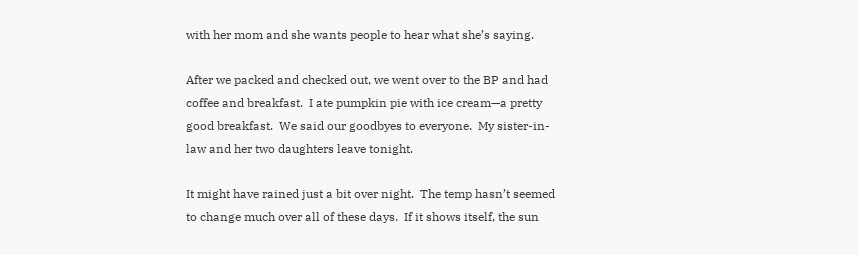with her mom and she wants people to hear what she’s saying.

After we packed and checked out, we went over to the BP and had coffee and breakfast.  I ate pumpkin pie with ice cream—a pretty good breakfast.  We said our goodbyes to everyone.  My sister-in-law and her two daughters leave tonight.

It might have rained just a bit over night.  The temp hasn’t seemed to change much over all of these days.  If it shows itself, the sun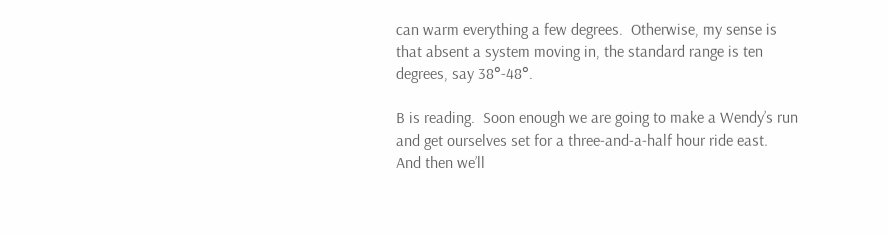can warm everything a few degrees.  Otherwise, my sense is that absent a system moving in, the standard range is ten degrees, say 38°-48°.

B is reading.  Soon enough we are going to make a Wendy’s run and get ourselves set for a three-and-a-half hour ride east.  And then we’ll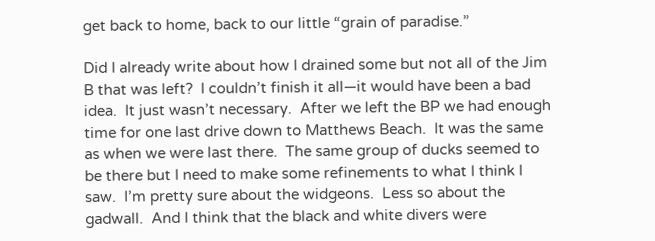get back to home, back to our little “grain of paradise.”

Did I already write about how I drained some but not all of the Jim B that was left?  I couldn’t finish it all—it would have been a bad idea.  It just wasn’t necessary.  After we left the BP we had enough time for one last drive down to Matthews Beach.  It was the same as when we were last there.  The same group of ducks seemed to be there but I need to make some refinements to what I think I saw.  I’m pretty sure about the widgeons.  Less so about the gadwall.  And I think that the black and white divers were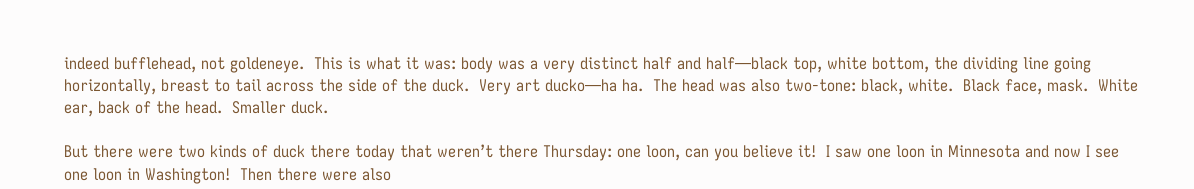indeed bufflehead, not goldeneye.  This is what it was: body was a very distinct half and half—black top, white bottom, the dividing line going horizontally, breast to tail across the side of the duck.  Very art ducko—ha ha.  The head was also two-tone: black, white.  Black face, mask.  White ear, back of the head.  Smaller duck.

But there were two kinds of duck there today that weren’t there Thursday: one loon, can you believe it!  I saw one loon in Minnesota and now I see one loon in Washington!  Then there were also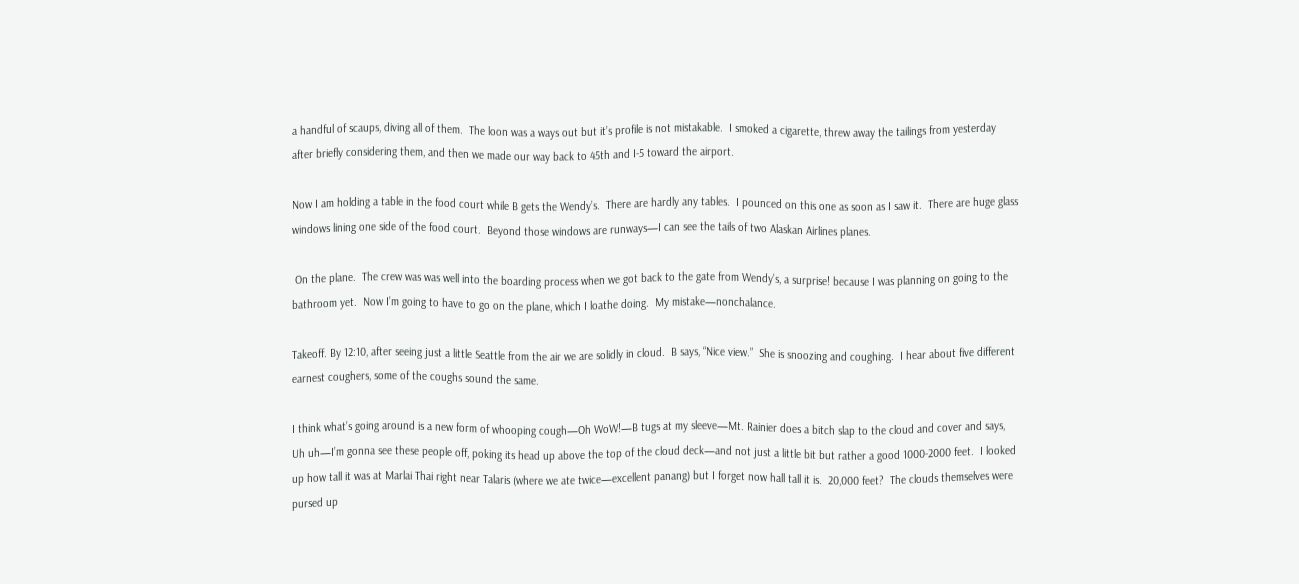a handful of scaups, diving all of them.  The loon was a ways out but it’s profile is not mistakable.  I smoked a cigarette, threw away the tailings from yesterday after briefly considering them, and then we made our way back to 45th and I-5 toward the airport.

Now I am holding a table in the food court while B gets the Wendy’s.  There are hardly any tables.  I pounced on this one as soon as I saw it.  There are huge glass windows lining one side of the food court.  Beyond those windows are runways—I can see the tails of two Alaskan Airlines planes.

 On the plane.  The crew was was well into the boarding process when we got back to the gate from Wendy’s, a surprise! because I was planning on going to the bathroom yet.  Now I’m going to have to go on the plane, which I loathe doing.  My mistake—nonchalance.

Takeoff. By 12:10, after seeing just a little Seattle from the air we are solidly in cloud.  B says, “Nice view.”  She is snoozing and coughing.  I hear about five different earnest coughers, some of the coughs sound the same.

I think what’s going around is a new form of whooping cough—Oh WoW!—B tugs at my sleeve—Mt. Rainier does a bitch slap to the cloud and cover and says, Uh uh—I’m gonna see these people off, poking its head up above the top of the cloud deck—and not just a little bit but rather a good 1000-2000 feet.  I looked up how tall it was at Marlai Thai right near Talaris (where we ate twice—excellent panang) but I forget now hall tall it is.  20,000 feet?  The clouds themselves were pursed up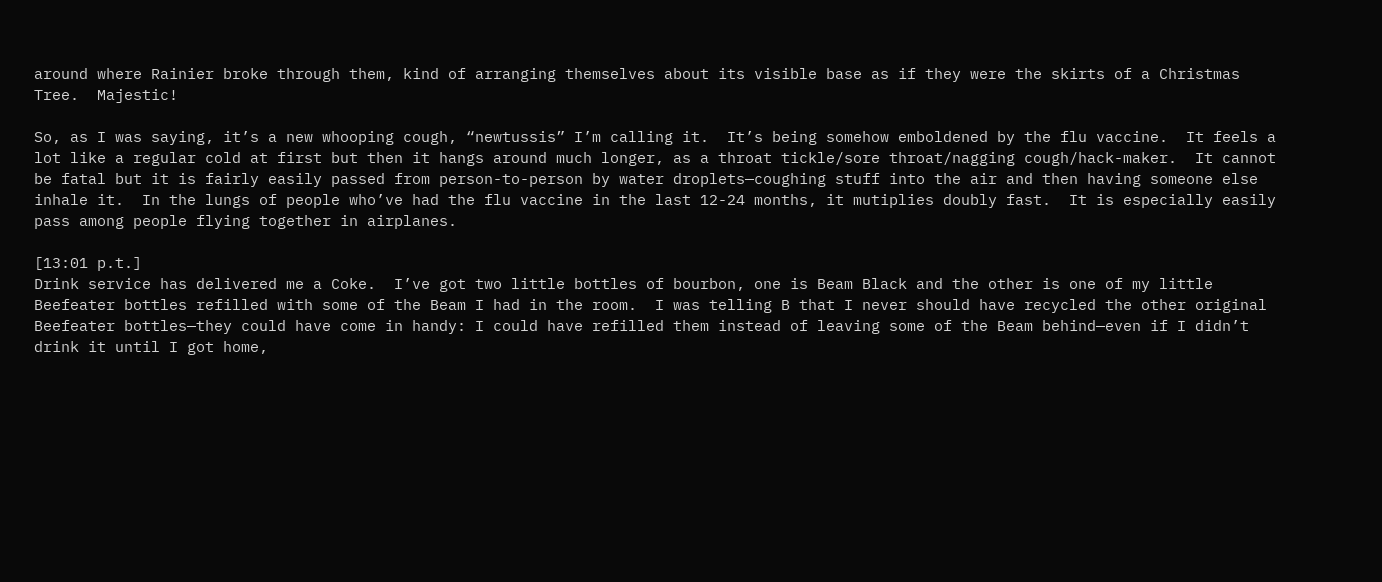around where Rainier broke through them, kind of arranging themselves about its visible base as if they were the skirts of a Christmas Tree.  Majestic!

So, as I was saying, it’s a new whooping cough, “newtussis” I’m calling it.  It’s being somehow emboldened by the flu vaccine.  It feels a lot like a regular cold at first but then it hangs around much longer, as a throat tickle/sore throat/nagging cough/hack-maker.  It cannot be fatal but it is fairly easily passed from person-to-person by water droplets—coughing stuff into the air and then having someone else inhale it.  In the lungs of people who’ve had the flu vaccine in the last 12-24 months, it mutiplies doubly fast.  It is especially easily pass among people flying together in airplanes.

[13:01 p.t.]
Drink service has delivered me a Coke.  I’ve got two little bottles of bourbon, one is Beam Black and the other is one of my little Beefeater bottles refilled with some of the Beam I had in the room.  I was telling B that I never should have recycled the other original Beefeater bottles—they could have come in handy: I could have refilled them instead of leaving some of the Beam behind—even if I didn’t drink it until I got home,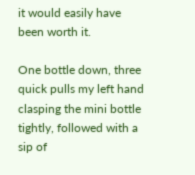it would easily have been worth it.

One bottle down, three quick pulls my left hand clasping the mini bottle tightly, followed with a sip of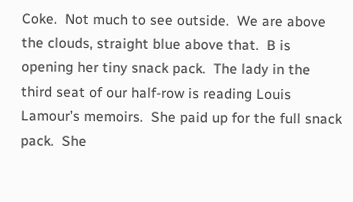Coke.  Not much to see outside.  We are above the clouds, straight blue above that.  B is opening her tiny snack pack.  The lady in the third seat of our half-row is reading Louis Lamour’s memoirs.  She paid up for the full snack pack.  She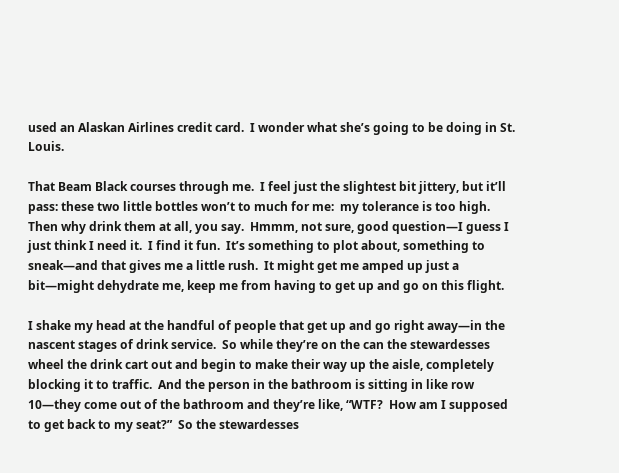used an Alaskan Airlines credit card.  I wonder what she’s going to be doing in St. Louis.

That Beam Black courses through me.  I feel just the slightest bit jittery, but it’ll pass: these two little bottles won’t to much for me:  my tolerance is too high.  Then why drink them at all, you say.  Hmmm, not sure, good question—I guess I just think I need it.  I find it fun.  It’s something to plot about, something to sneak—and that gives me a little rush.  It might get me amped up just a bit—might dehydrate me, keep me from having to get up and go on this flight.

I shake my head at the handful of people that get up and go right away—in the nascent stages of drink service.  So while they’re on the can the stewardesses wheel the drink cart out and begin to make their way up the aisle, completely blocking it to traffic.  And the person in the bathroom is sitting in like row 10—they come out of the bathroom and they’re like, “WTF?  How am I supposed to get back to my seat?”  So the stewardesses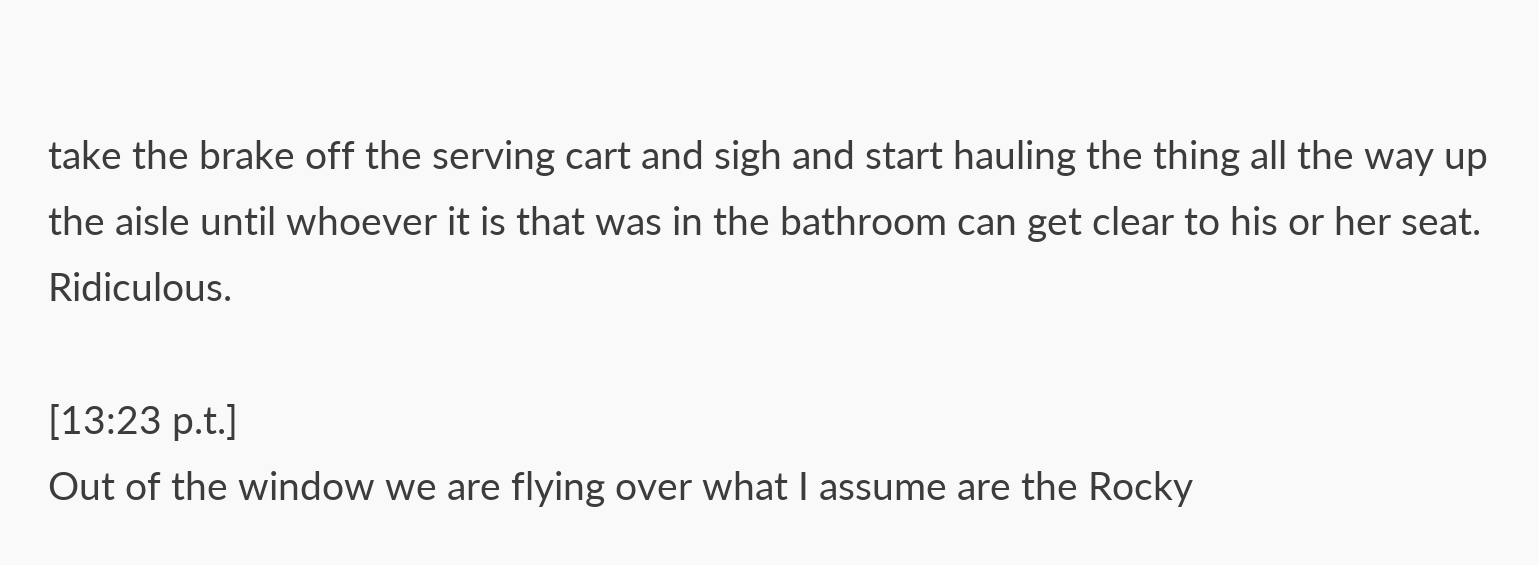take the brake off the serving cart and sigh and start hauling the thing all the way up the aisle until whoever it is that was in the bathroom can get clear to his or her seat.  Ridiculous.

[13:23 p.t.]
Out of the window we are flying over what I assume are the Rocky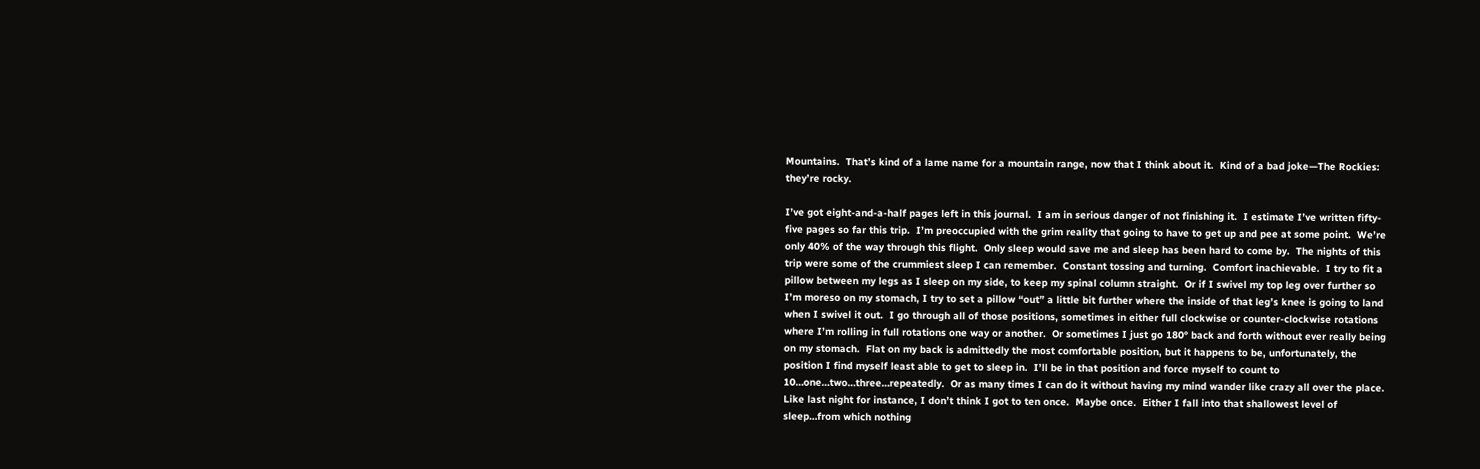Mountains.  That’s kind of a lame name for a mountain range, now that I think about it.  Kind of a bad joke—The Rockies: they’re rocky.

I’ve got eight-and-a-half pages left in this journal.  I am in serious danger of not finishing it.  I estimate I’ve written fifty-five pages so far this trip.  I’m preoccupied with the grim reality that going to have to get up and pee at some point.  We’re only 40% of the way through this flight.  Only sleep would save me and sleep has been hard to come by.  The nights of this trip were some of the crummiest sleep I can remember.  Constant tossing and turning.  Comfort inachievable.  I try to fit a pillow between my legs as I sleep on my side, to keep my spinal column straight.  Or if I swivel my top leg over further so I’m moreso on my stomach, I try to set a pillow “out” a little bit further where the inside of that leg’s knee is going to land when I swivel it out.  I go through all of those positions, sometimes in either full clockwise or counter-clockwise rotations where I’m rolling in full rotations one way or another.  Or sometimes I just go 180° back and forth without ever really being on my stomach.  Flat on my back is admittedly the most comfortable position, but it happens to be, unfortunately, the position I find myself least able to get to sleep in.  I’ll be in that position and force myself to count to 10…one…two…three…repeatedly.  Or as many times I can do it without having my mind wander like crazy all over the place.  Like last night for instance, I don’t think I got to ten once.  Maybe once.  Either I fall into that shallowest level of sleep…from which nothing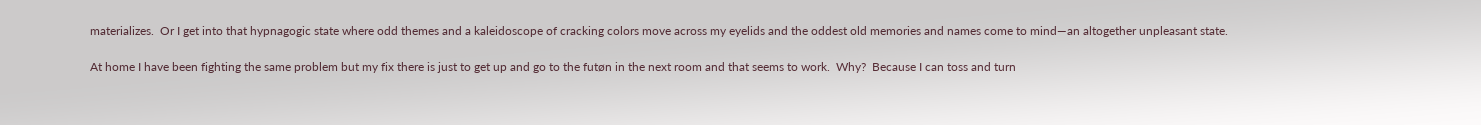materializes.  Or I get into that hypnagogic state where odd themes and a kaleidoscope of cracking colors move across my eyelids and the oddest old memories and names come to mind—an altogether unpleasant state.

At home I have been fighting the same problem but my fix there is just to get up and go to the futøn in the next room and that seems to work.  Why?  Because I can toss and turn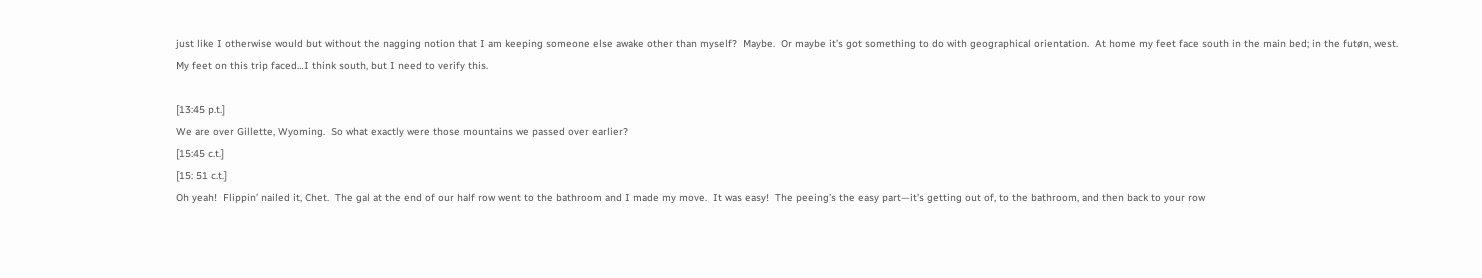just like I otherwise would but without the nagging notion that I am keeping someone else awake other than myself?  Maybe.  Or maybe it’s got something to do with geographical orientation.  At home my feet face south in the main bed; in the futøn, west.  My feet on this trip faced…I think south, but I need to verify this.

[13:45 p.t.]
We are over Gillette, Wyoming.  So what exactly were those mountains we passed over earlier?
[15:45 c.t.]
[15: 51 c.t.]
Oh yeah!  Flippin’ nailed it, Chet.  The gal at the end of our half row went to the bathroom and I made my move.  It was easy!  The peeing’s the easy part—it’s getting out of, to the bathroom, and then back to your row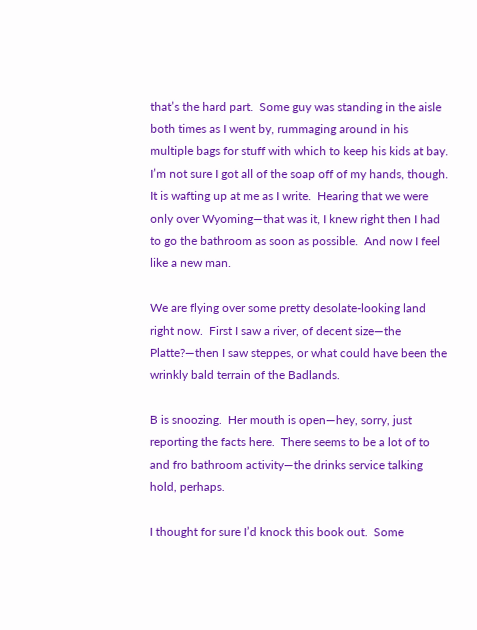that’s the hard part.  Some guy was standing in the aisle both times as I went by, rummaging around in his multiple bags for stuff with which to keep his kids at bay.  I’m not sure I got all of the soap off of my hands, though.  It is wafting up at me as I write.  Hearing that we were only over Wyoming—that was it, I knew right then I had to go the bathroom as soon as possible.  And now I feel like a new man.

We are flying over some pretty desolate-looking land right now.  First I saw a river, of decent size—the Platte?—then I saw steppes, or what could have been the wrinkly bald terrain of the Badlands.

B is snoozing.  Her mouth is open—hey, sorry, just reporting the facts here.  There seems to be a lot of to and fro bathroom activity—the drinks service talking hold, perhaps.

I thought for sure I’d knock this book out.  Some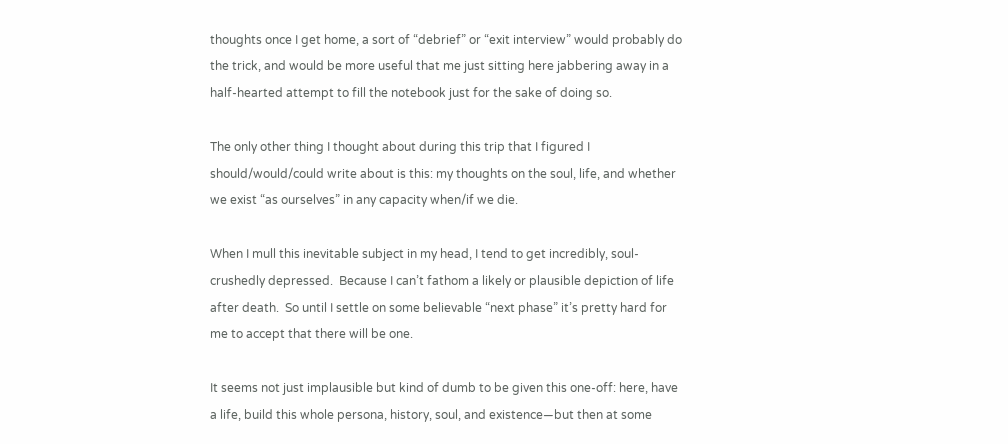thoughts once I get home, a sort of “debrief” or “exit interview” would probably do the trick, and would be more useful that me just sitting here jabbering away in a half-hearted attempt to fill the notebook just for the sake of doing so.

The only other thing I thought about during this trip that I figured I should/would/could write about is this: my thoughts on the soul, life, and whether we exist “as ourselves” in any capacity when/if we die.

When I mull this inevitable subject in my head, I tend to get incredibly, soul-crushedly depressed.  Because I can’t fathom a likely or plausible depiction of life after death.  So until I settle on some believable “next phase” it’s pretty hard for me to accept that there will be one.

It seems not just implausible but kind of dumb to be given this one-off: here, have a life, build this whole persona, history, soul, and existence—but then at some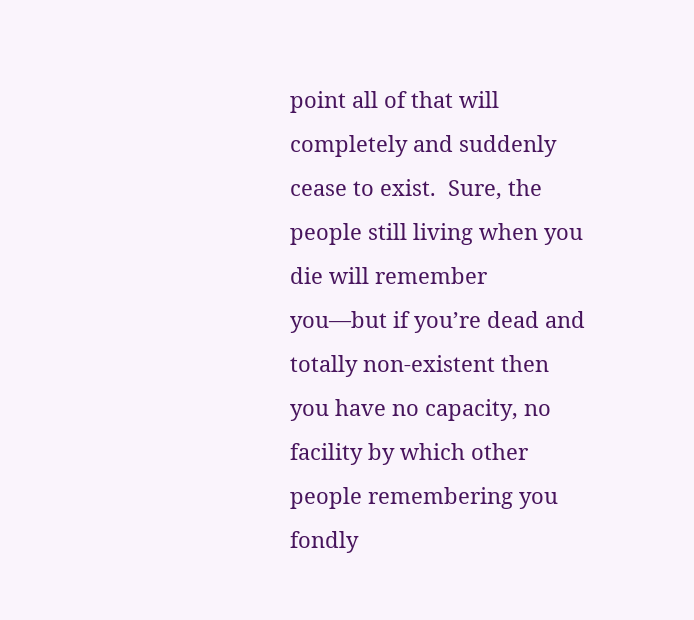point all of that will completely and suddenly cease to exist.  Sure, the people still living when you die will remember you—but if you’re dead and totally non-existent then you have no capacity, no facility by which other people remembering you fondly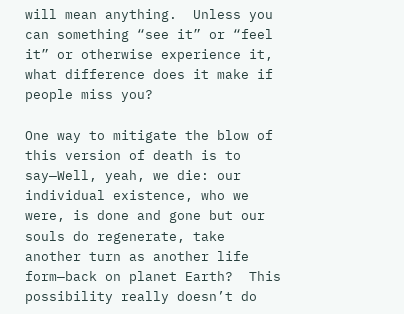will mean anything.  Unless you can something “see it” or “feel it” or otherwise experience it, what difference does it make if people miss you?

One way to mitigate the blow of this version of death is to say—Well, yeah, we die: our individual existence, who we were, is done and gone but our souls do regenerate, take another turn as another life form—back on planet Earth?  This possibility really doesn’t do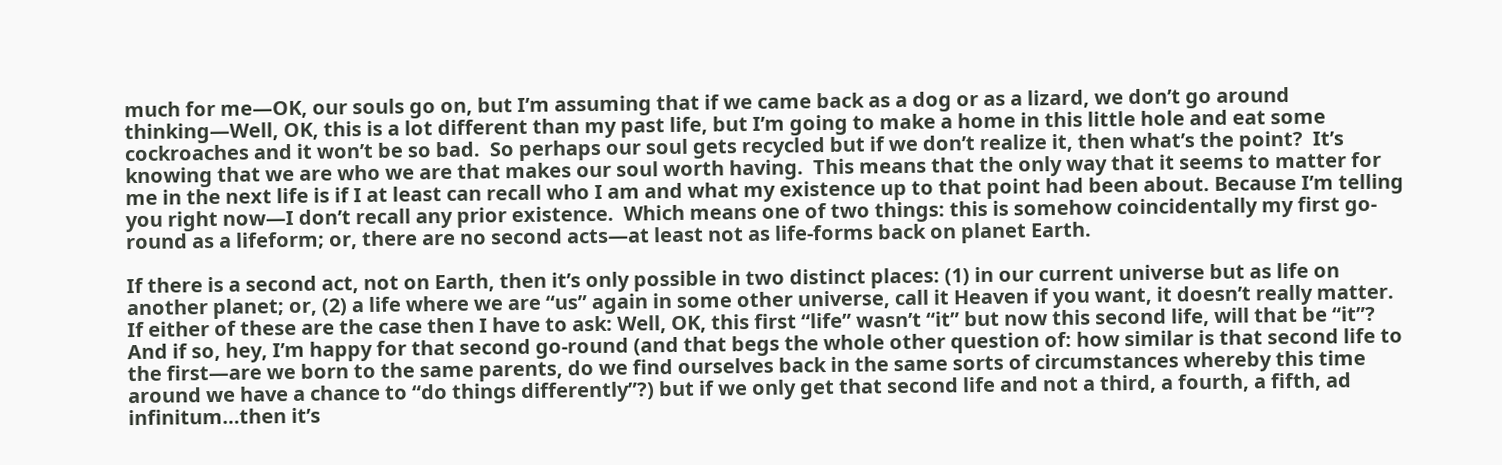much for me—OK, our souls go on, but I’m assuming that if we came back as a dog or as a lizard, we don’t go around thinking—Well, OK, this is a lot different than my past life, but I’m going to make a home in this little hole and eat some cockroaches and it won’t be so bad.  So perhaps our soul gets recycled but if we don’t realize it, then what’s the point?  It’s knowing that we are who we are that makes our soul worth having.  This means that the only way that it seems to matter for me in the next life is if I at least can recall who I am and what my existence up to that point had been about. Because I’m telling you right now—I don’t recall any prior existence.  Which means one of two things: this is somehow coincidentally my first go-round as a lifeform; or, there are no second acts—at least not as life-forms back on planet Earth.

If there is a second act, not on Earth, then it’s only possible in two distinct places: (1) in our current universe but as life on another planet; or, (2) a life where we are “us” again in some other universe, call it Heaven if you want, it doesn’t really matter.  If either of these are the case then I have to ask: Well, OK, this first “life” wasn’t “it” but now this second life, will that be “it”?  And if so, hey, I’m happy for that second go-round (and that begs the whole other question of: how similar is that second life to the first—are we born to the same parents, do we find ourselves back in the same sorts of circumstances whereby this time around we have a chance to “do things differently”?) but if we only get that second life and not a third, a fourth, a fifth, ad infinitum…then it’s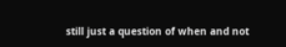still just a question of when and not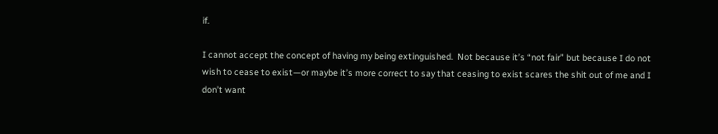if.

I cannot accept the concept of having my being extinguished.  Not because it’s “not fair” but because I do not wish to cease to exist—or maybe it’s more correct to say that ceasing to exist scares the shit out of me and I don’t want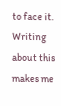to face it.  Writing about this makes me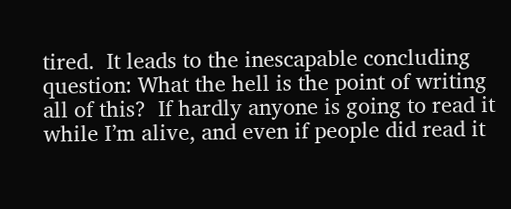tired.  It leads to the inescapable concluding question: What the hell is the point of writing all of this?  If hardly anyone is going to read it while I’m alive, and even if people did read it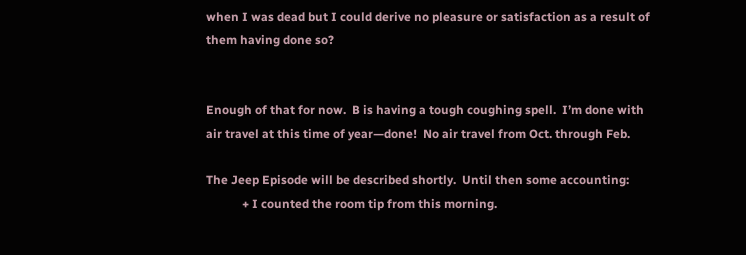when I was dead but I could derive no pleasure or satisfaction as a result of them having done so?


Enough of that for now.  B is having a tough coughing spell.  I’m done with air travel at this time of year—done!  No air travel from Oct. through Feb.

The Jeep Episode will be described shortly.  Until then some accounting:
            + I counted the room tip from this morning.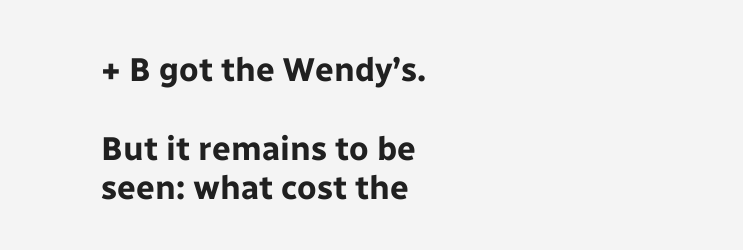+ B got the Wendy’s.

But it remains to be seen: what cost the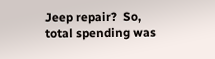Jeep repair?  So, total spending was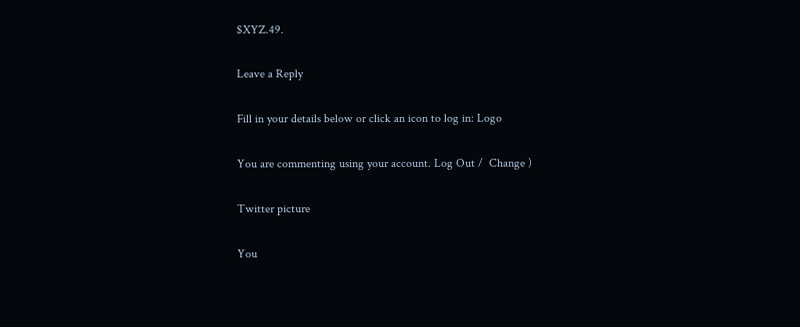$XYZ.49.

Leave a Reply

Fill in your details below or click an icon to log in: Logo

You are commenting using your account. Log Out /  Change )

Twitter picture

You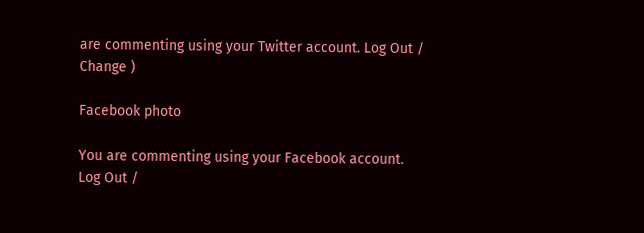are commenting using your Twitter account. Log Out /  Change )

Facebook photo

You are commenting using your Facebook account. Log Out /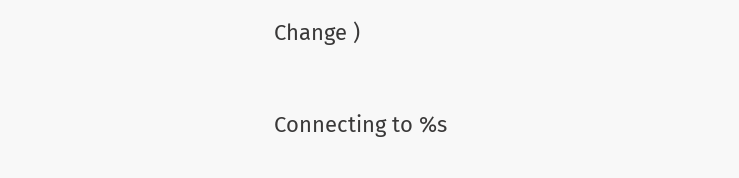Change )

Connecting to %s